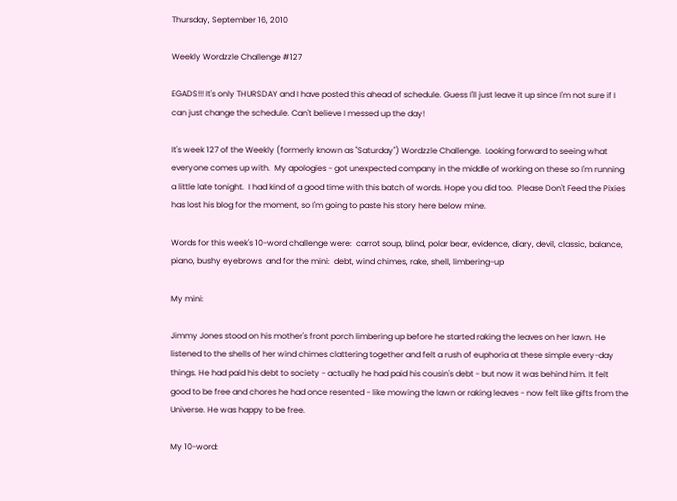Thursday, September 16, 2010

Weekly Wordzzle Challenge #127

EGADS!!! It's only THURSDAY and I have posted this ahead of schedule. Guess I'll just leave it up since I'm not sure if I can just change the schedule. Can't believe I messed up the day!

It's week 127 of the Weekly (formerly known as "Saturday") Wordzzle Challenge.  Looking forward to seeing what everyone comes up with.  My apologies - got unexpected company in the middle of working on these so I'm running a little late tonight.  I had kind of a good time with this batch of words. Hope you did too.  Please Don't Feed the Pixies has lost his blog for the moment, so I'm going to paste his story here below mine.

Words for this week's 10-word challenge were:  carrot soup, blind, polar bear, evidence, diary, devil, classic, balance, piano, bushy eyebrows  and for the mini:  debt, wind chimes, rake, shell, limbering-up

My mini:

Jimmy Jones stood on his mother's front porch limbering up before he started raking the leaves on her lawn. He listened to the shells of her wind chimes clattering together and felt a rush of euphoria at these simple every-day things. He had paid his debt to society - actually he had paid his cousin's debt - but now it was behind him. It felt good to be free and chores he had once resented - like mowing the lawn or raking leaves - now felt like gifts from the Universe. He was happy to be free.

My 10-word: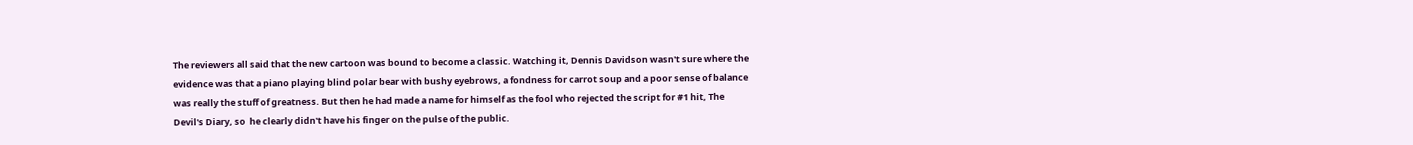The reviewers all said that the new cartoon was bound to become a classic. Watching it, Dennis Davidson wasn't sure where the evidence was that a piano playing blind polar bear with bushy eyebrows, a fondness for carrot soup and a poor sense of balance was really the stuff of greatness. But then he had made a name for himself as the fool who rejected the script for #1 hit, The Devil's Diary, so  he clearly didn't have his finger on the pulse of the public.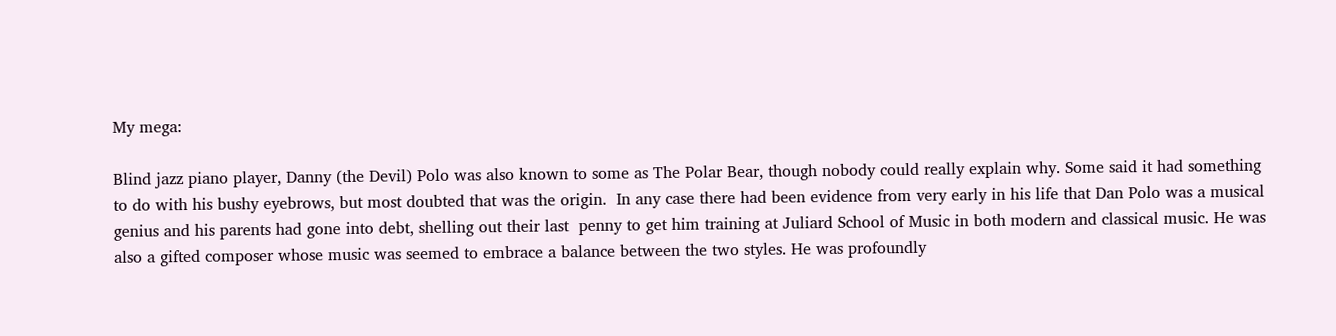My mega:

Blind jazz piano player, Danny (the Devil) Polo was also known to some as The Polar Bear, though nobody could really explain why. Some said it had something to do with his bushy eyebrows, but most doubted that was the origin.  In any case there had been evidence from very early in his life that Dan Polo was a musical genius and his parents had gone into debt, shelling out their last  penny to get him training at Juliard School of Music in both modern and classical music. He was also a gifted composer whose music was seemed to embrace a balance between the two styles. He was profoundly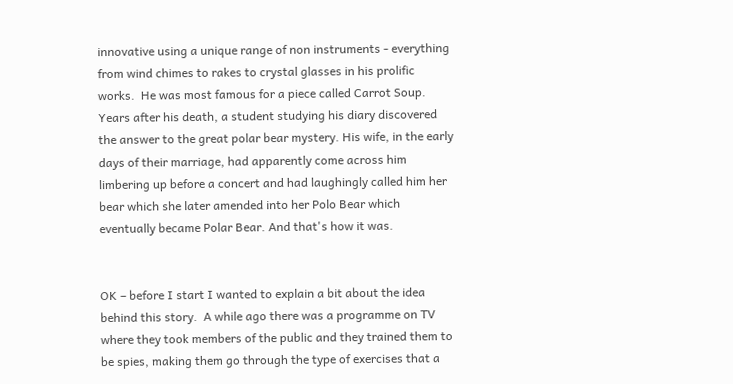innovative using a unique range of non instruments - everything from wind chimes to rakes to crystal glasses in his prolific works.  He was most famous for a piece called Carrot Soup. Years after his death, a student studying his diary discovered the answer to the great polar bear mystery. His wife, in the early days of their marriage, had apparently come across him limbering up before a concert and had laughingly called him her bear which she later amended into her Polo Bear which eventually became Polar Bear. And that's how it was.


OK – before I start I wanted to explain a bit about the idea behind this story.  A while ago there was a programme on TV where they took members of the public and they trained them to be spies, making them go through the type of exercises that a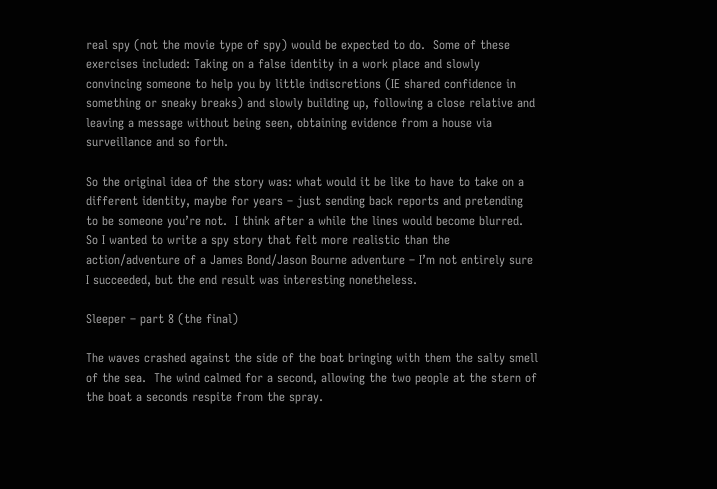real spy (not the movie type of spy) would be expected to do.  Some of these exercises included: Taking on a false identity in a work place and slowly convincing someone to help you by little indiscretions (IE shared confidence in something or sneaky breaks) and slowly building up, following a close relative and leaving a message without being seen, obtaining evidence from a house via surveillance and so forth.

So the original idea of the story was: what would it be like to have to take on a different identity, maybe for years – just sending back reports and pretending to be someone you’re not.  I think after a while the lines would become blurred.  So I wanted to write a spy story that felt more realistic than the action/adventure of a James Bond/Jason Bourne adventure – I’m not entirely sure I succeeded, but the end result was interesting nonetheless.

Sleeper – part 8 (the final)

The waves crashed against the side of the boat bringing with them the salty smell of the sea.  The wind calmed for a second, allowing the two people at the stern of the boat a seconds respite from the spray.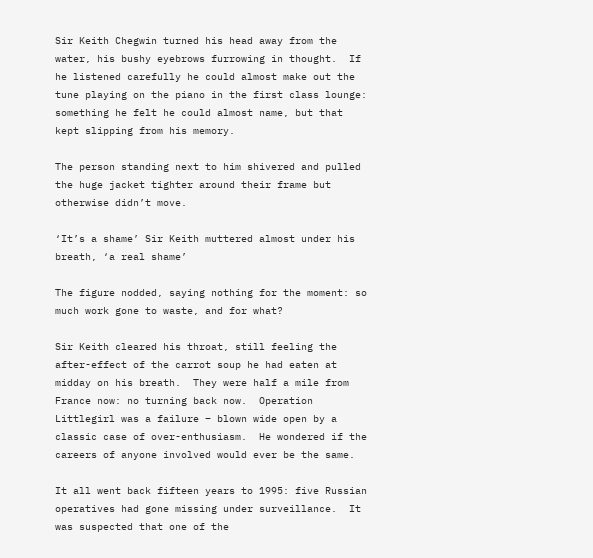Sir Keith Chegwin turned his head away from the water, his bushy eyebrows furrowing in thought.  If he listened carefully he could almost make out the tune playing on the piano in the first class lounge: something he felt he could almost name, but that kept slipping from his memory.

The person standing next to him shivered and pulled the huge jacket tighter around their frame but otherwise didn’t move.

‘It’s a shame’ Sir Keith muttered almost under his breath, ‘a real shame’

The figure nodded, saying nothing for the moment: so much work gone to waste, and for what?

Sir Keith cleared his throat, still feeling the after-effect of the carrot soup he had eaten at midday on his breath.  They were half a mile from France now: no turning back now.  Operation Littlegirl was a failure – blown wide open by a classic case of over-enthusiasm.  He wondered if the careers of anyone involved would ever be the same.

It all went back fifteen years to 1995: five Russian operatives had gone missing under surveillance.  It was suspected that one of the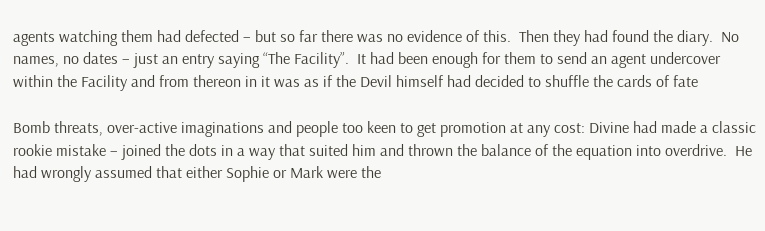agents watching them had defected – but so far there was no evidence of this.  Then they had found the diary.  No names, no dates – just an entry saying “The Facility”.  It had been enough for them to send an agent undercover within the Facility and from thereon in it was as if the Devil himself had decided to shuffle the cards of fate

Bomb threats, over-active imaginations and people too keen to get promotion at any cost: Divine had made a classic rookie mistake – joined the dots in a way that suited him and thrown the balance of the equation into overdrive.  He had wrongly assumed that either Sophie or Mark were the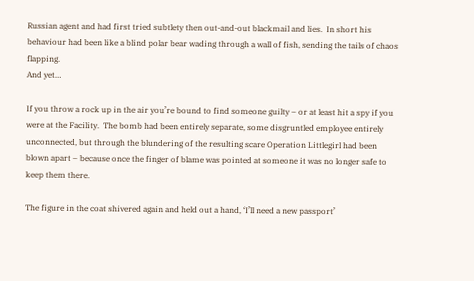Russian agent and had first tried subtlety then out-and-out blackmail and lies.  In short his behaviour had been like a blind polar bear wading through a wall of fish, sending the tails of chaos flapping.
And yet…

If you throw a rock up in the air you’re bound to find someone guilty – or at least hit a spy if you were at the Facility.  The bomb had been entirely separate, some disgruntled employee entirely unconnected, but through the blundering of the resulting scare Operation Littlegirl had been blown apart – because once the finger of blame was pointed at someone it was no longer safe to keep them there.

The figure in the coat shivered again and held out a hand, ‘I’ll need a new passport’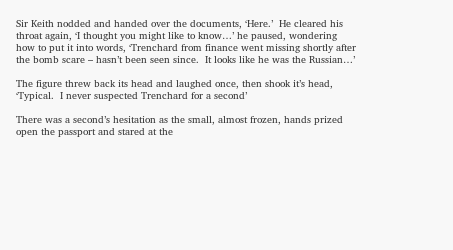Sir Keith nodded and handed over the documents, ‘Here.’  He cleared his throat again, ‘I thought you might like to know…’ he paused, wondering how to put it into words, ‘Trenchard from finance went missing shortly after the bomb scare – hasn’t been seen since.  It looks like he was the Russian…’

The figure threw back its head and laughed once, then shook it’s head, ‘Typical.  I never suspected Trenchard for a second’

There was a second’s hesitation as the small, almost frozen, hands prized open the passport and stared at the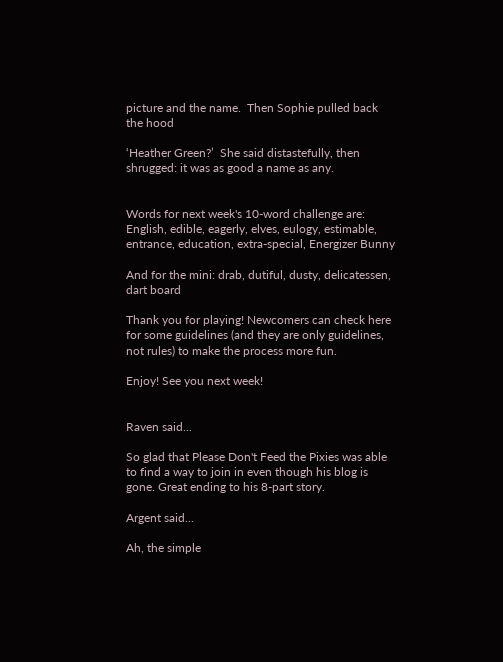picture and the name.  Then Sophie pulled back the hood

‘Heather Green?’  She said distastefully, then shrugged: it was as good a name as any.


Words for next week's 10-word challenge are: English, edible, eagerly, elves, eulogy, estimable, entrance, education, extra-special, Energizer Bunny

And for the mini: drab, dutiful, dusty, delicatessen, dart board

Thank you for playing! Newcomers can check here for some guidelines (and they are only guidelines, not rules) to make the process more fun.

Enjoy! See you next week!


Raven said...

So glad that Please Don't Feed the Pixies was able to find a way to join in even though his blog is gone. Great ending to his 8-part story.

Argent said...

Ah, the simple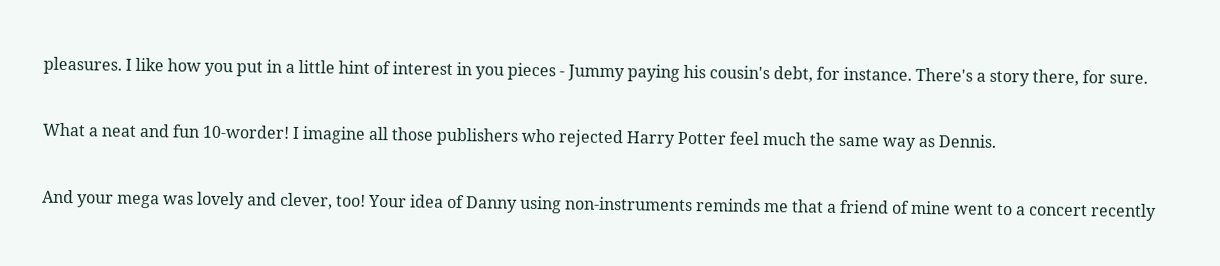pleasures. I like how you put in a little hint of interest in you pieces - Jummy paying his cousin's debt, for instance. There's a story there, for sure.

What a neat and fun 10-worder! I imagine all those publishers who rejected Harry Potter feel much the same way as Dennis.

And your mega was lovely and clever, too! Your idea of Danny using non-instruments reminds me that a friend of mine went to a concert recently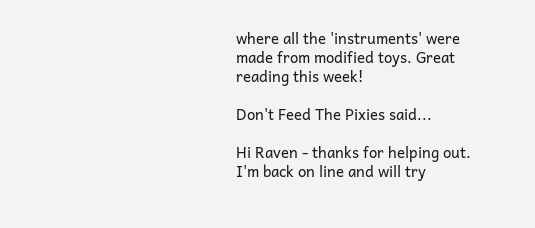where all the 'instruments' were made from modified toys. Great reading this week!

Don't Feed The Pixies said...

Hi Raven - thanks for helping out. I'm back on line and will try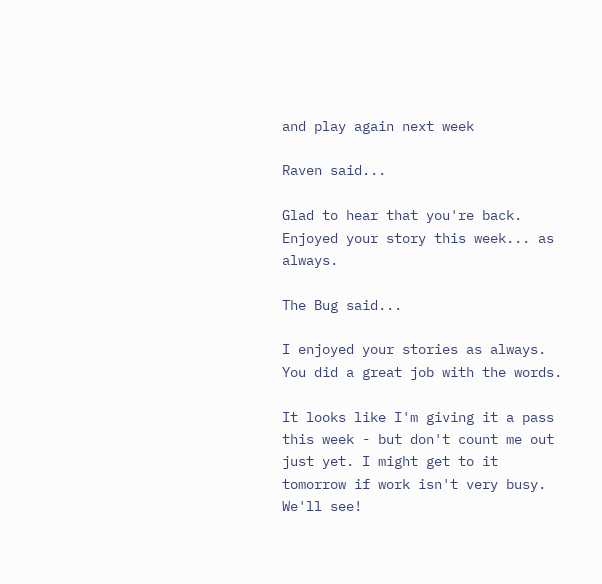and play again next week

Raven said...

Glad to hear that you're back. Enjoyed your story this week... as always.

The Bug said...

I enjoyed your stories as always. You did a great job with the words.

It looks like I'm giving it a pass this week - but don't count me out just yet. I might get to it tomorrow if work isn't very busy. We'll see!